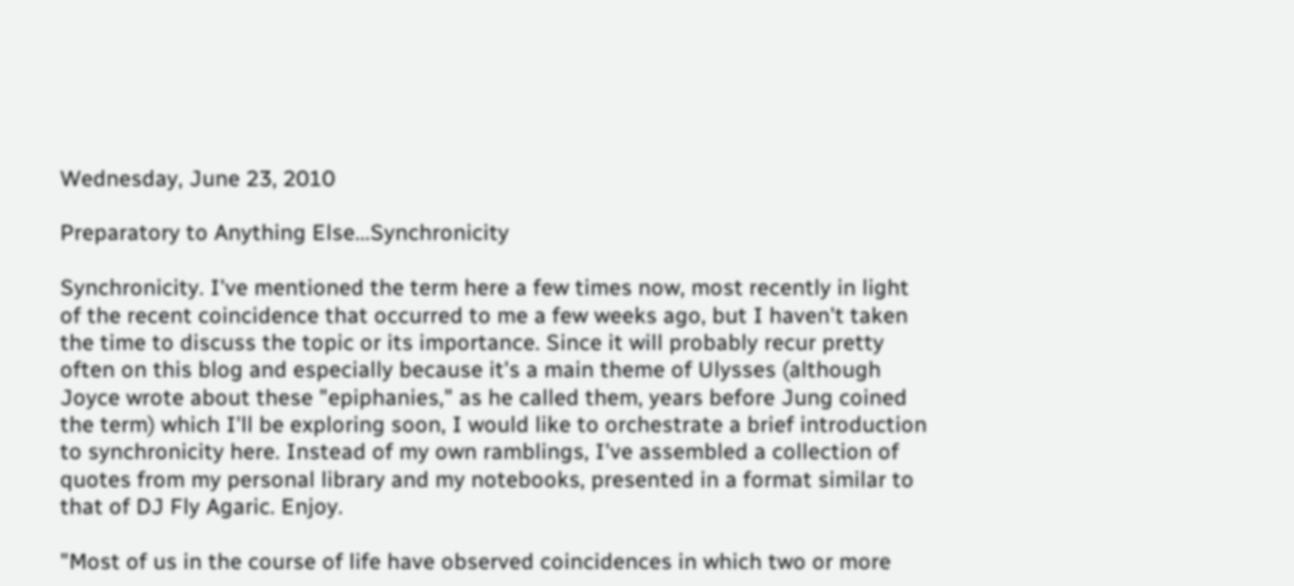Wednesday, June 23, 2010

Preparatory to Anything Else...Synchronicity

Synchronicity. I've mentioned the term here a few times now, most recently in light of the recent coincidence that occurred to me a few weeks ago, but I haven't taken the time to discuss the topic or its importance. Since it will probably recur pretty often on this blog and especially because it's a main theme of Ulysses (although Joyce wrote about these "epiphanies," as he called them, years before Jung coined the term) which I'll be exploring soon, I would like to orchestrate a brief introduction to synchronicity here. Instead of my own ramblings, I've assembled a collection of quotes from my personal library and my notebooks, presented in a format similar to that of DJ Fly Agaric. Enjoy.

"Most of us in the course of life have observed coincidences in which two or more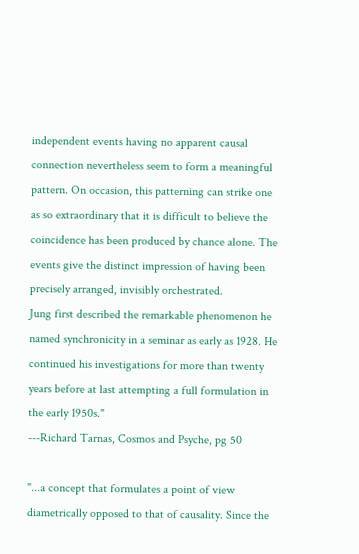independent events having no apparent causal connection nevertheless seem to form a meaningful pattern. On occasion, this patterning can strike one as so extraordinary that it is difficult to believe the coincidence has been produced by chance alone. The events give the distinct impression of having been precisely arranged, invisibly orchestrated.
Jung first described the remarkable phenomenon he named synchronicity in a seminar as early as 1928. He continued his investigations for more than twenty years before at last attempting a full formulation in the early 1950s."
---Richard Tarnas, Cosmos and Psyche, pg 50

"...a concept that formulates a point of view diametrically opposed to that of causality. Since the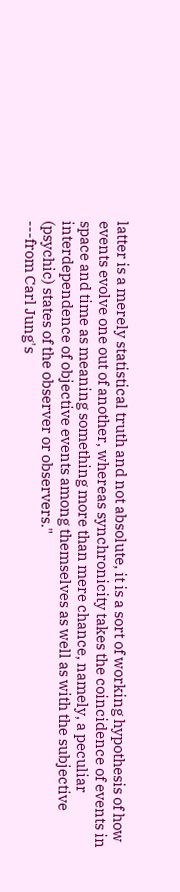latter is a merely statistical truth and not absolute, it is a sort of working hypothesis of how events evolve one out of another, whereas synchronicity takes the coincidence of events in space and time as meaning something more than mere chance, namely, a peculiar interdependence of objective events among themselves as well as with the subjective (psychic) states of the observer or observers."
---from Carl Jung's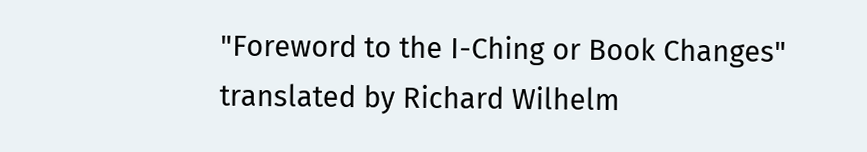"Foreword to the I-Ching or Book Changes" translated by Richard Wilhelm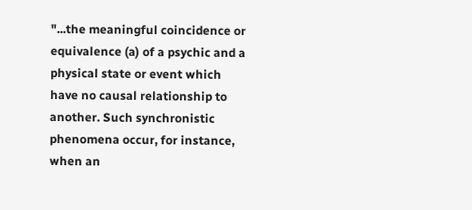"...the meaningful coincidence or equivalence (a) of a psychic and a physical state or event which have no causal relationship to another. Such synchronistic phenomena occur, for instance, when an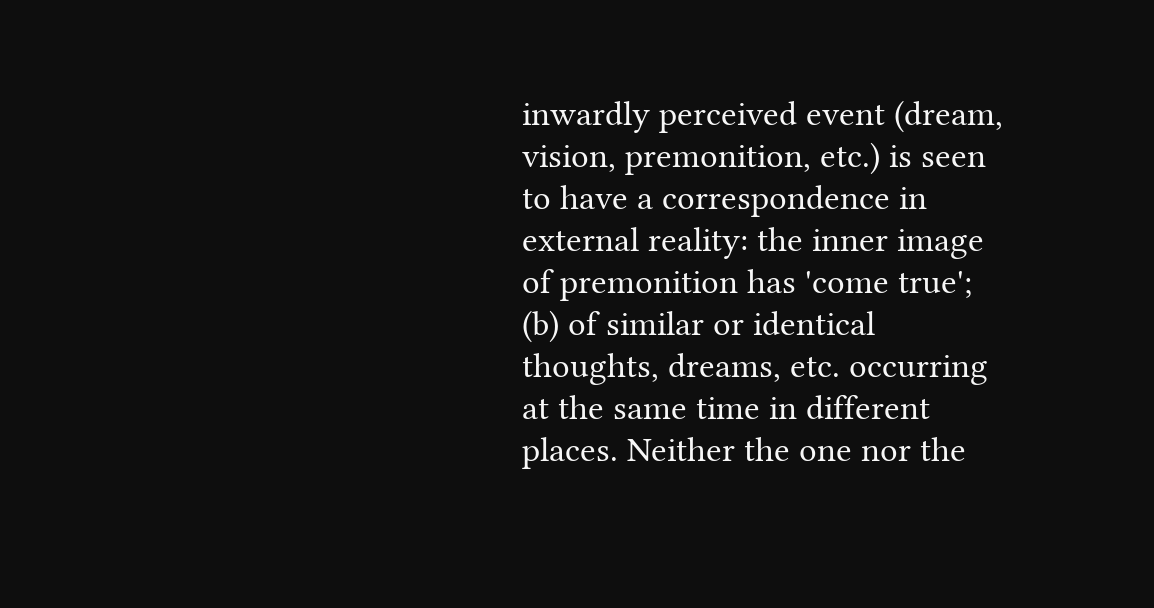inwardly perceived event (dream, vision, premonition, etc.) is seen to have a correspondence in external reality: the inner image of premonition has 'come true'; (b) of similar or identical thoughts, dreams, etc. occurring at the same time in different places. Neither the one nor the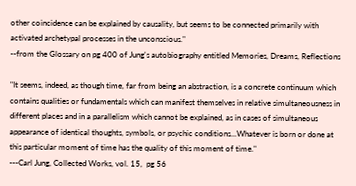other coincidence can be explained by causality, but seems to be connected primarily with activated archetypal processes in the unconscious."
--from the Glossary on pg 400 of Jung's autobiography entitled Memories, Dreams, Reflections

"It seems, indeed, as though time, far from being an abstraction, is a concrete continuum which contains qualities or fundamentals which can manifest themselves in relative simultaneousness in different places and in a parallelism which cannot be explained, as in cases of simultaneous appearance of identical thoughts, symbols, or psychic conditions...Whatever is born or done at this particular moment of time has the quality of this moment of time."
---Carl Jung, Collected Works, vol. 15,  pg 56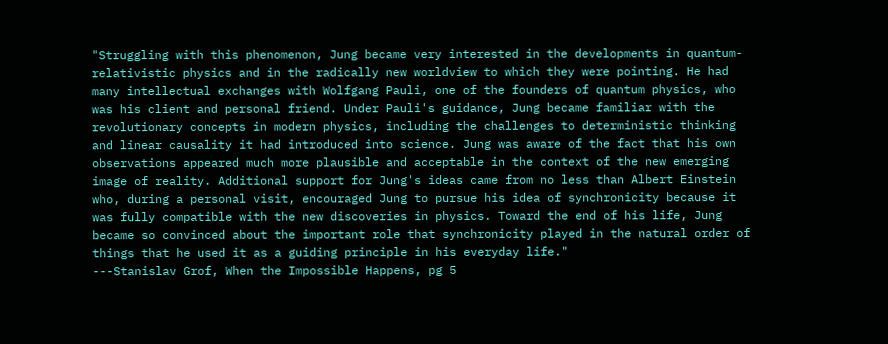"Struggling with this phenomenon, Jung became very interested in the developments in quantum-relativistic physics and in the radically new worldview to which they were pointing. He had many intellectual exchanges with Wolfgang Pauli, one of the founders of quantum physics, who was his client and personal friend. Under Pauli's guidance, Jung became familiar with the revolutionary concepts in modern physics, including the challenges to deterministic thinking and linear causality it had introduced into science. Jung was aware of the fact that his own observations appeared much more plausible and acceptable in the context of the new emerging image of reality. Additional support for Jung's ideas came from no less than Albert Einstein who, during a personal visit, encouraged Jung to pursue his idea of synchronicity because it was fully compatible with the new discoveries in physics. Toward the end of his life, Jung became so convinced about the important role that synchronicity played in the natural order of things that he used it as a guiding principle in his everyday life."
---Stanislav Grof, When the Impossible Happens, pg 5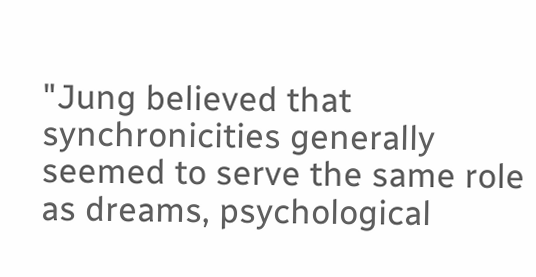"Jung believed that synchronicities generally seemed to serve the same role as dreams, psychological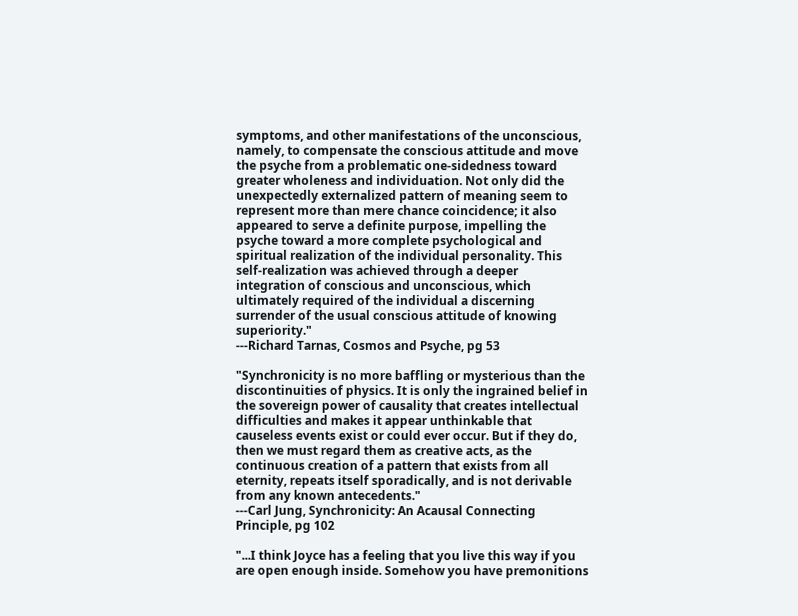symptoms, and other manifestations of the unconscious, namely, to compensate the conscious attitude and move the psyche from a problematic one-sidedness toward greater wholeness and individuation. Not only did the unexpectedly externalized pattern of meaning seem to represent more than mere chance coincidence; it also appeared to serve a definite purpose, impelling the psyche toward a more complete psychological and spiritual realization of the individual personality. This self-realization was achieved through a deeper integration of conscious and unconscious, which ultimately required of the individual a discerning surrender of the usual conscious attitude of knowing superiority."
---Richard Tarnas, Cosmos and Psyche, pg 53

"Synchronicity is no more baffling or mysterious than the discontinuities of physics. It is only the ingrained belief in the sovereign power of causality that creates intellectual difficulties and makes it appear unthinkable that causeless events exist or could ever occur. But if they do, then we must regard them as creative acts, as the continuous creation of a pattern that exists from all eternity, repeats itself sporadically, and is not derivable from any known antecedents."
---Carl Jung, Synchronicity: An Acausal Connecting Principle, pg 102

"...I think Joyce has a feeling that you live this way if you are open enough inside. Somehow you have premonitions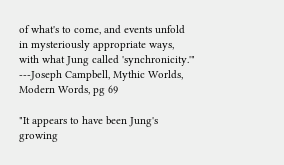of what's to come, and events unfold in mysteriously appropriate ways, with what Jung called 'synchronicity.'"
---Joseph Campbell, Mythic Worlds, Modern Words, pg 69

"It appears to have been Jung's growing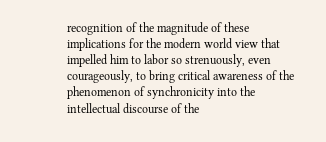recognition of the magnitude of these implications for the modern world view that impelled him to labor so strenuously, even courageously, to bring critical awareness of the phenomenon of synchronicity into the intellectual discourse of the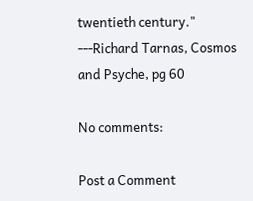twentieth century."
---Richard Tarnas, Cosmos and Psyche, pg 60

No comments:

Post a Comment